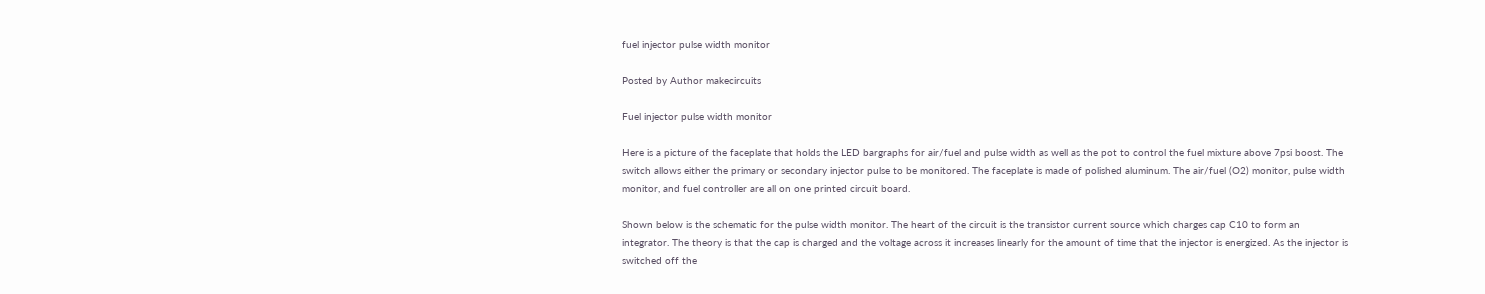fuel injector pulse width monitor

Posted by Author makecircuits

Fuel injector pulse width monitor

Here is a picture of the faceplate that holds the LED bargraphs for air/fuel and pulse width as well as the pot to control the fuel mixture above 7psi boost. The switch allows either the primary or secondary injector pulse to be monitored. The faceplate is made of polished aluminum. The air/fuel (O2) monitor, pulse width monitor, and fuel controller are all on one printed circuit board.

Shown below is the schematic for the pulse width monitor. The heart of the circuit is the transistor current source which charges cap C10 to form an integrator. The theory is that the cap is charged and the voltage across it increases linearly for the amount of time that the injector is energized. As the injector is switched off the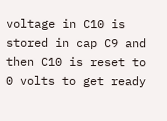voltage in C10 is stored in cap C9 and then C10 is reset to 0 volts to get ready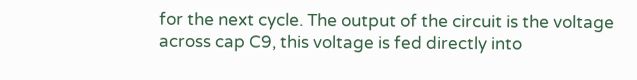for the next cycle. The output of the circuit is the voltage across cap C9, this voltage is fed directly into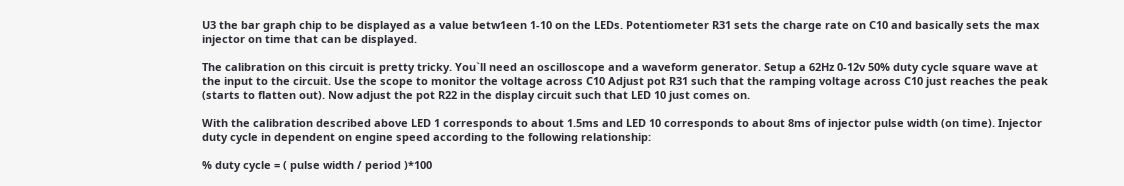U3 the bar graph chip to be displayed as a value betw1een 1-10 on the LEDs. Potentiometer R31 sets the charge rate on C10 and basically sets the max injector on time that can be displayed.

The calibration on this circuit is pretty tricky. You`ll need an oscilloscope and a waveform generator. Setup a 62Hz 0-12v 50% duty cycle square wave at the input to the circuit. Use the scope to monitor the voltage across C10 Adjust pot R31 such that the ramping voltage across C10 just reaches the peak (starts to flatten out). Now adjust the pot R22 in the display circuit such that LED 10 just comes on.

With the calibration described above LED 1 corresponds to about 1.5ms and LED 10 corresponds to about 8ms of injector pulse width (on time). Injector duty cycle in dependent on engine speed according to the following relationship:

% duty cycle = ( pulse width / period )*100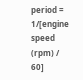period = 1/[engine speed (rpm) / 60]